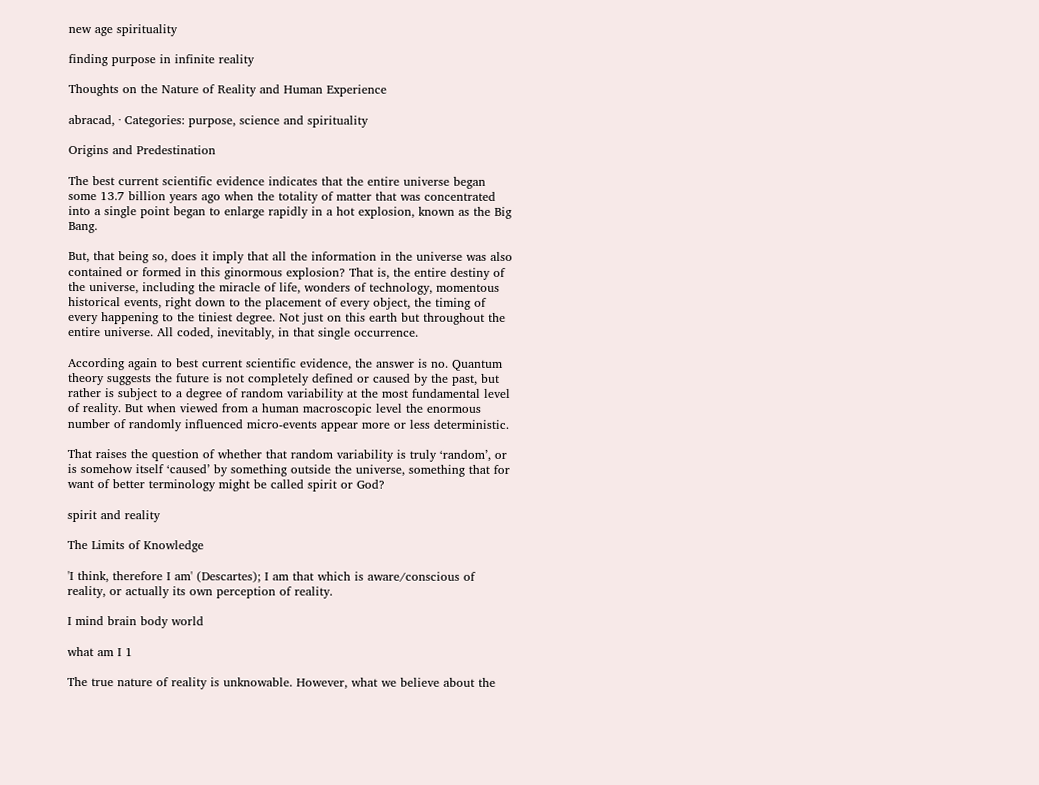new age spirituality

finding purpose in infinite reality

Thoughts on the Nature of Reality and Human Experience

abracad, · Categories: purpose, science and spirituality

Origins and Predestination

The best current scientific evidence indicates that the entire universe began some 13.7 billion years ago when the totality of matter that was concentrated into a single point began to enlarge rapidly in a hot explosion, known as the Big Bang.

But, that being so, does it imply that all the information in the universe was also contained or formed in this ginormous explosion? That is, the entire destiny of the universe, including the miracle of life, wonders of technology, momentous historical events, right down to the placement of every object, the timing of every happening to the tiniest degree. Not just on this earth but throughout the entire universe. All coded, inevitably, in that single occurrence.

According again to best current scientific evidence, the answer is no. Quantum theory suggests the future is not completely defined or caused by the past, but rather is subject to a degree of random variability at the most fundamental level of reality. But when viewed from a human macroscopic level the enormous number of randomly influenced micro-events appear more or less deterministic.

That raises the question of whether that random variability is truly ‘random’, or is somehow itself ‘caused’ by something outside the universe, something that for want of better terminology might be called spirit or God?

spirit and reality

The Limits of Knowledge

'I think, therefore I am' (Descartes); I am that which is aware/conscious of reality, or actually its own perception of reality.

I mind brain body world

what am I 1

The true nature of reality is unknowable. However, what we believe about the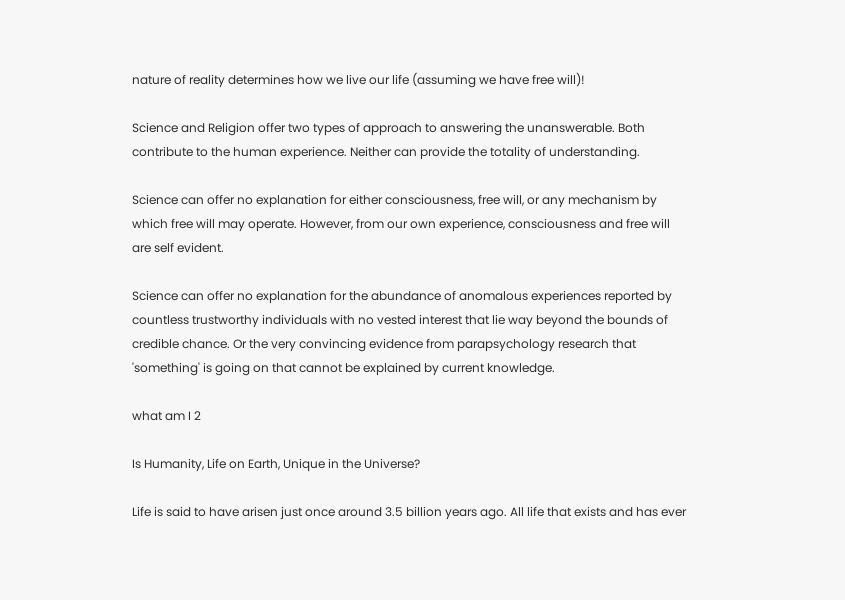nature of reality determines how we live our life (assuming we have free will)!

Science and Religion offer two types of approach to answering the unanswerable. Both contribute to the human experience. Neither can provide the totality of understanding.

Science can offer no explanation for either consciousness, free will, or any mechanism by which free will may operate. However, from our own experience, consciousness and free will are self evident.

Science can offer no explanation for the abundance of anomalous experiences reported by countless trustworthy individuals with no vested interest that lie way beyond the bounds of credible chance. Or the very convincing evidence from parapsychology research that 'something' is going on that cannot be explained by current knowledge.

what am I 2

Is Humanity, Life on Earth, Unique in the Universe?

Life is said to have arisen just once around 3.5 billion years ago. All life that exists and has ever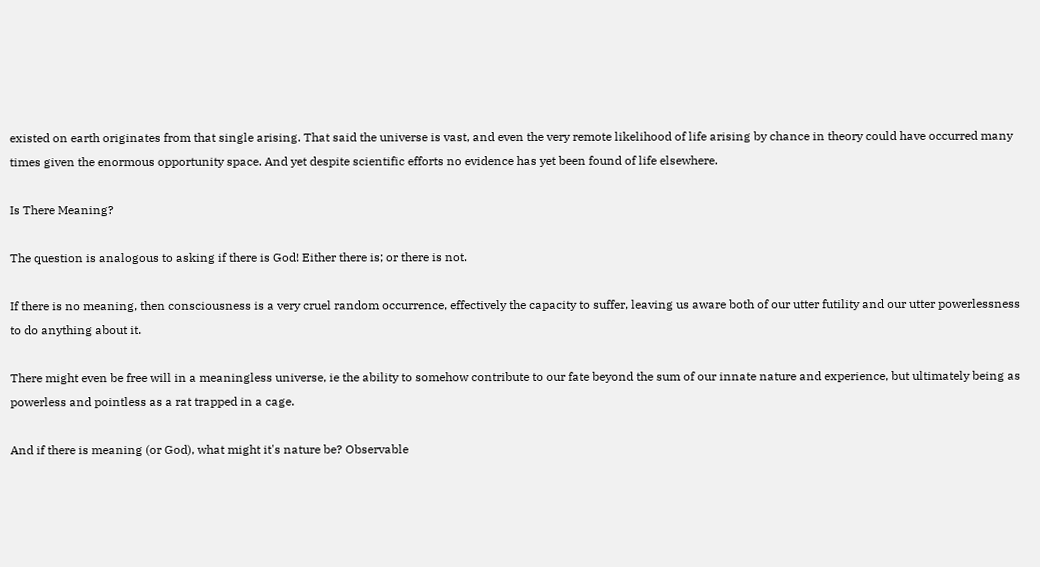existed on earth originates from that single arising. That said the universe is vast, and even the very remote likelihood of life arising by chance in theory could have occurred many times given the enormous opportunity space. And yet despite scientific efforts no evidence has yet been found of life elsewhere.

Is There Meaning?

The question is analogous to asking if there is God! Either there is; or there is not.

If there is no meaning, then consciousness is a very cruel random occurrence, effectively the capacity to suffer, leaving us aware both of our utter futility and our utter powerlessness to do anything about it.

There might even be free will in a meaningless universe, ie the ability to somehow contribute to our fate beyond the sum of our innate nature and experience, but ultimately being as powerless and pointless as a rat trapped in a cage.

And if there is meaning (or God), what might it's nature be? Observable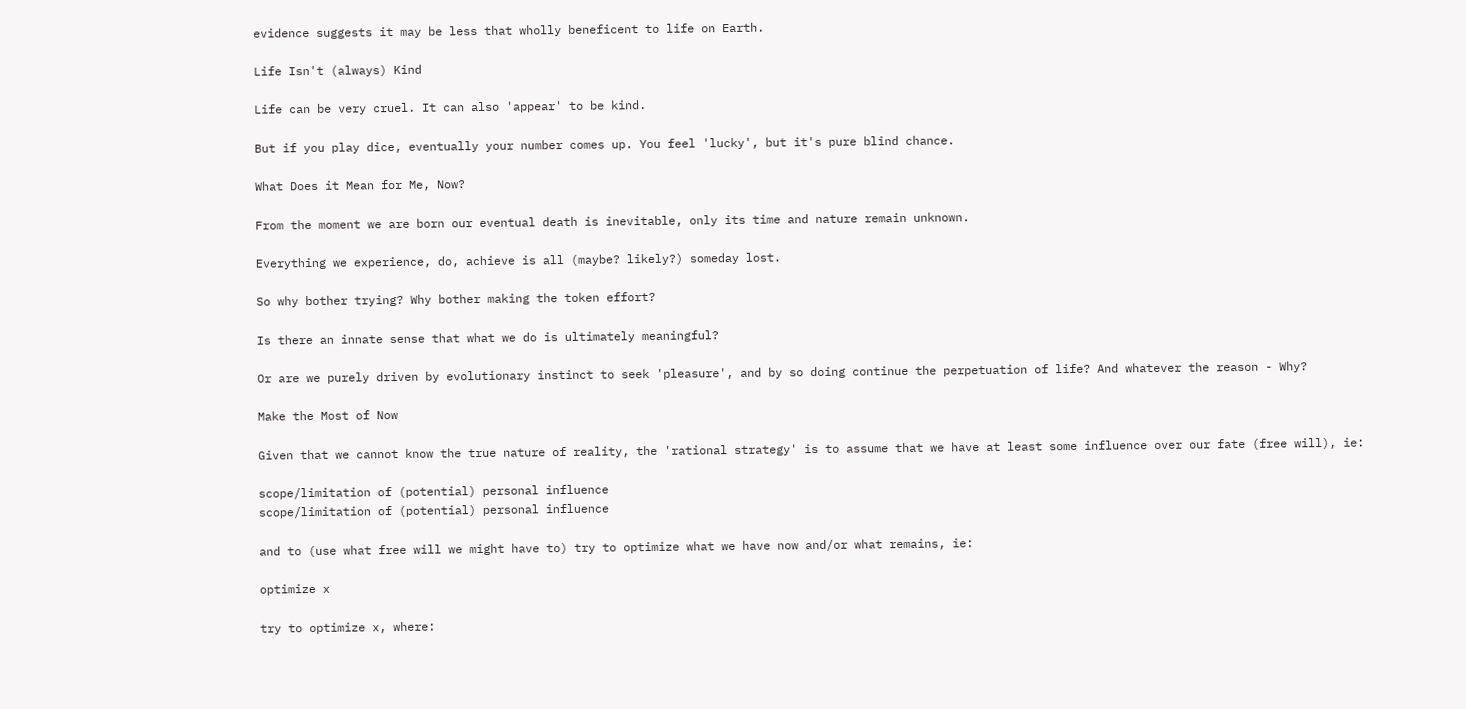evidence suggests it may be less that wholly beneficent to life on Earth.

Life Isn't (always) Kind

Life can be very cruel. It can also 'appear' to be kind.

But if you play dice, eventually your number comes up. You feel 'lucky', but it's pure blind chance.

What Does it Mean for Me, Now?

From the moment we are born our eventual death is inevitable, only its time and nature remain unknown.

Everything we experience, do, achieve is all (maybe? likely?) someday lost.

So why bother trying? Why bother making the token effort?

Is there an innate sense that what we do is ultimately meaningful?

Or are we purely driven by evolutionary instinct to seek 'pleasure', and by so doing continue the perpetuation of life? And whatever the reason - Why?

Make the Most of Now

Given that we cannot know the true nature of reality, the 'rational strategy' is to assume that we have at least some influence over our fate (free will), ie:

scope/limitation of (potential) personal influence
scope/limitation of (potential) personal influence

and to (use what free will we might have to) try to optimize what we have now and/or what remains, ie:

optimize x

try to optimize x, where: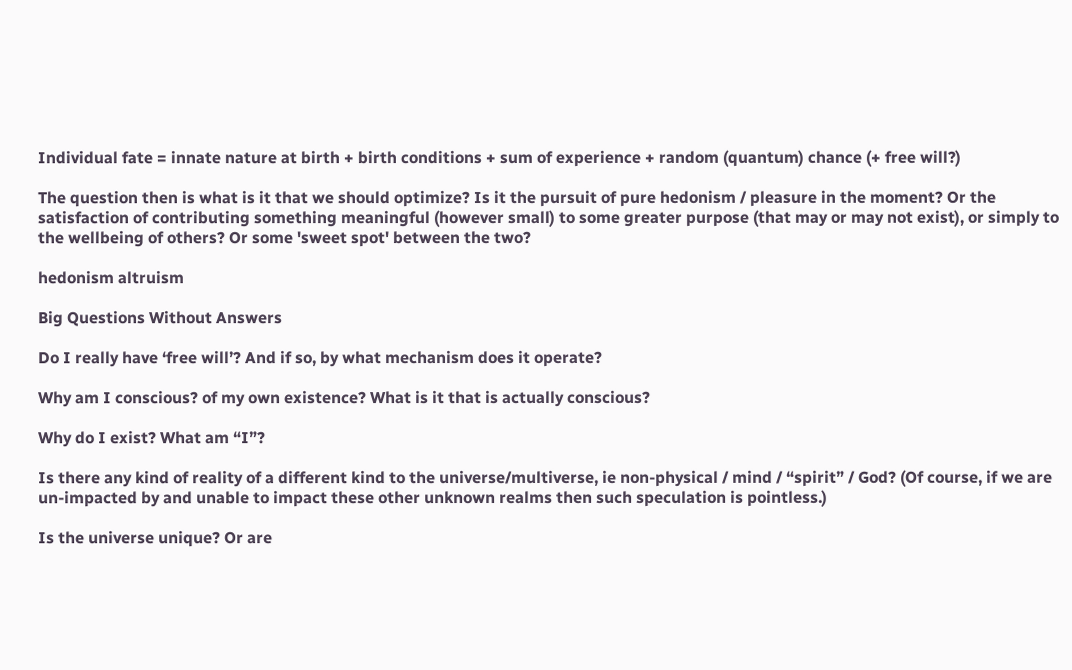Individual fate = innate nature at birth + birth conditions + sum of experience + random (quantum) chance (+ free will?)

The question then is what is it that we should optimize? Is it the pursuit of pure hedonism / pleasure in the moment? Or the satisfaction of contributing something meaningful (however small) to some greater purpose (that may or may not exist), or simply to the wellbeing of others? Or some 'sweet spot' between the two?

hedonism altruism

Big Questions Without Answers

Do I really have ‘free will’? And if so, by what mechanism does it operate?

Why am I conscious? of my own existence? What is it that is actually conscious?

Why do I exist? What am “I”?

Is there any kind of reality of a different kind to the universe/multiverse, ie non-physical / mind / “spirit” / God? (Of course, if we are un-impacted by and unable to impact these other unknown realms then such speculation is pointless.)

Is the universe unique? Or are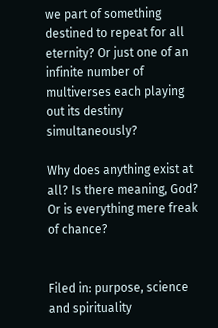we part of something destined to repeat for all eternity? Or just one of an infinite number of multiverses each playing out its destiny simultaneously?

Why does anything exist at all? Is there meaning, God? Or is everything mere freak of chance?


Filed in: purpose, science and spirituality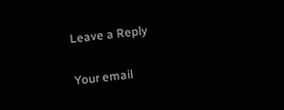Leave a Reply

Your email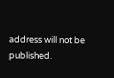address will not be published.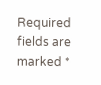Required fields are marked *